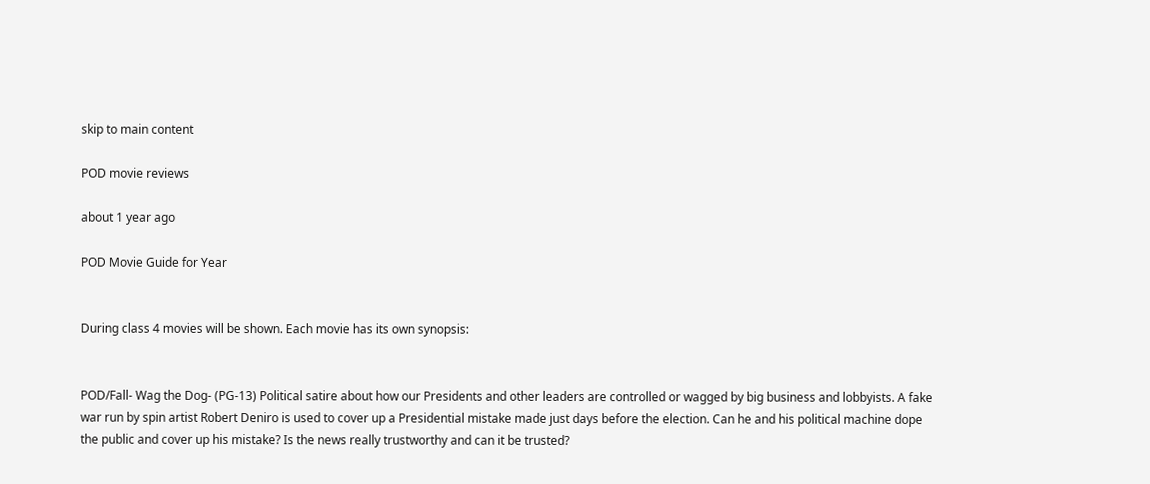skip to main content

POD movie reviews

about 1 year ago

POD Movie Guide for Year


During class 4 movies will be shown. Each movie has its own synopsis:


POD/Fall- Wag the Dog- (PG-13) Political satire about how our Presidents and other leaders are controlled or wagged by big business and lobbyists. A fake war run by spin artist Robert Deniro is used to cover up a Presidential mistake made just days before the election. Can he and his political machine dope the public and cover up his mistake? Is the news really trustworthy and can it be trusted?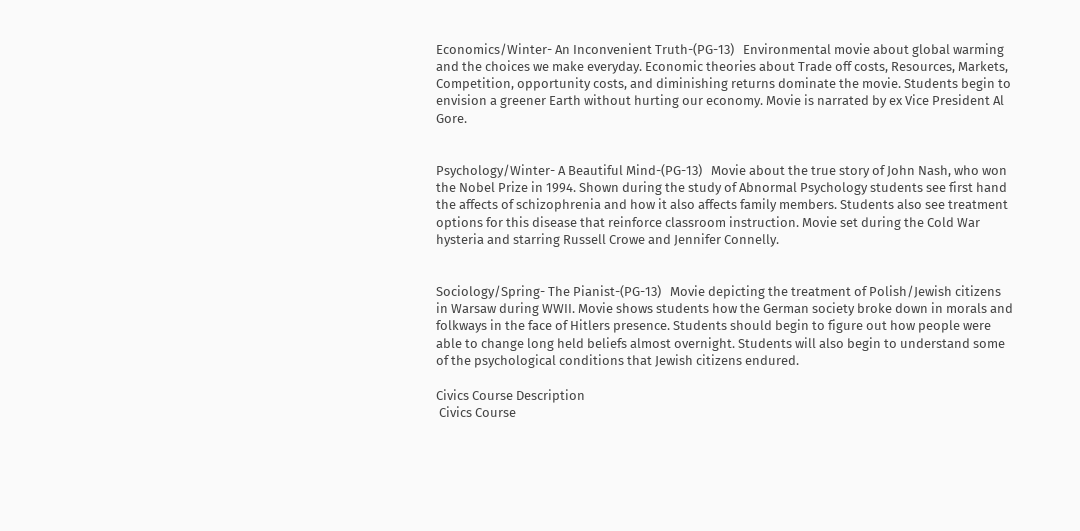Economics/Winter- An Inconvenient Truth-(PG-13)   Environmental movie about global warming and the choices we make everyday. Economic theories about Trade off costs, Resources, Markets, Competition, opportunity costs, and diminishing returns dominate the movie. Students begin to envision a greener Earth without hurting our economy. Movie is narrated by ex Vice President Al Gore.


Psychology/Winter- A Beautiful Mind-(PG-13)   Movie about the true story of John Nash, who won the Nobel Prize in 1994. Shown during the study of Abnormal Psychology students see first hand the affects of schizophrenia and how it also affects family members. Students also see treatment options for this disease that reinforce classroom instruction. Movie set during the Cold War hysteria and starring Russell Crowe and Jennifer Connelly.


Sociology/Spring- The Pianist-(PG-13)   Movie depicting the treatment of Polish/Jewish citizens in Warsaw during WWII. Movie shows students how the German society broke down in morals and folkways in the face of Hitlers presence. Students should begin to figure out how people were able to change long held beliefs almost overnight. Students will also begin to understand some of the psychological conditions that Jewish citizens endured.

Civics Course Description
 Civics Course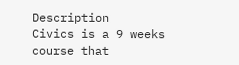Description
Civics is a 9 weeks course that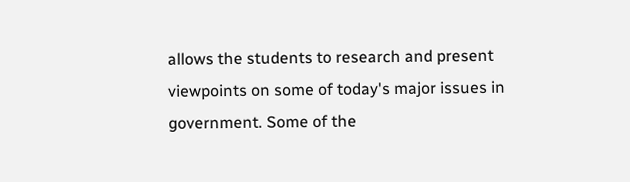allows the students to research and present viewpoints on some of today's major issues in government. Some of the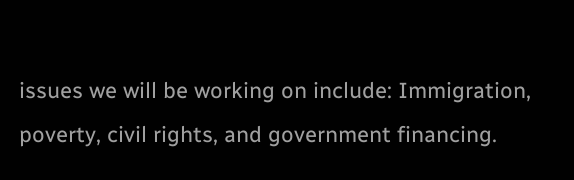issues we will be working on include: Immigration, poverty, civil rights, and government financing.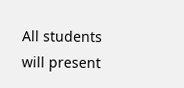All students will present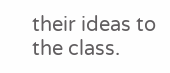their ideas to the class.